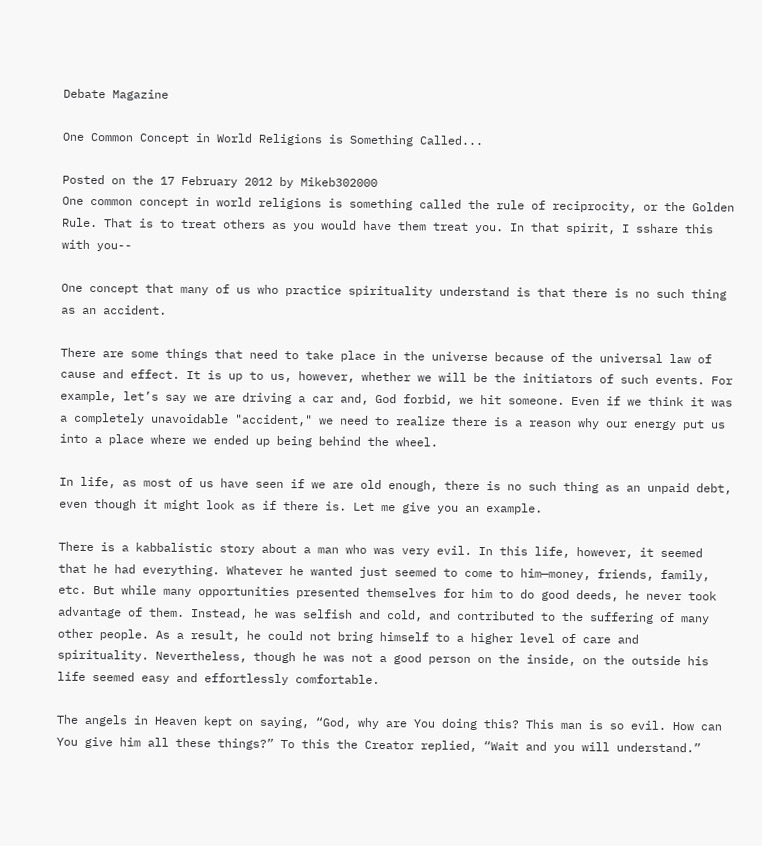Debate Magazine

One Common Concept in World Religions is Something Called...

Posted on the 17 February 2012 by Mikeb302000
One common concept in world religions is something called the rule of reciprocity, or the Golden Rule. That is to treat others as you would have them treat you. In that spirit, I sshare this with you--

One concept that many of us who practice spirituality understand is that there is no such thing as an accident.

There are some things that need to take place in the universe because of the universal law of cause and effect. It is up to us, however, whether we will be the initiators of such events. For example, let’s say we are driving a car and, God forbid, we hit someone. Even if we think it was a completely unavoidable "accident," we need to realize there is a reason why our energy put us into a place where we ended up being behind the wheel.

In life, as most of us have seen if we are old enough, there is no such thing as an unpaid debt, even though it might look as if there is. Let me give you an example.

There is a kabbalistic story about a man who was very evil. In this life, however, it seemed that he had everything. Whatever he wanted just seemed to come to him—money, friends, family, etc. But while many opportunities presented themselves for him to do good deeds, he never took advantage of them. Instead, he was selfish and cold, and contributed to the suffering of many other people. As a result, he could not bring himself to a higher level of care and spirituality. Nevertheless, though he was not a good person on the inside, on the outside his life seemed easy and effortlessly comfortable.

The angels in Heaven kept on saying, “God, why are You doing this? This man is so evil. How can You give him all these things?” To this the Creator replied, “Wait and you will understand.”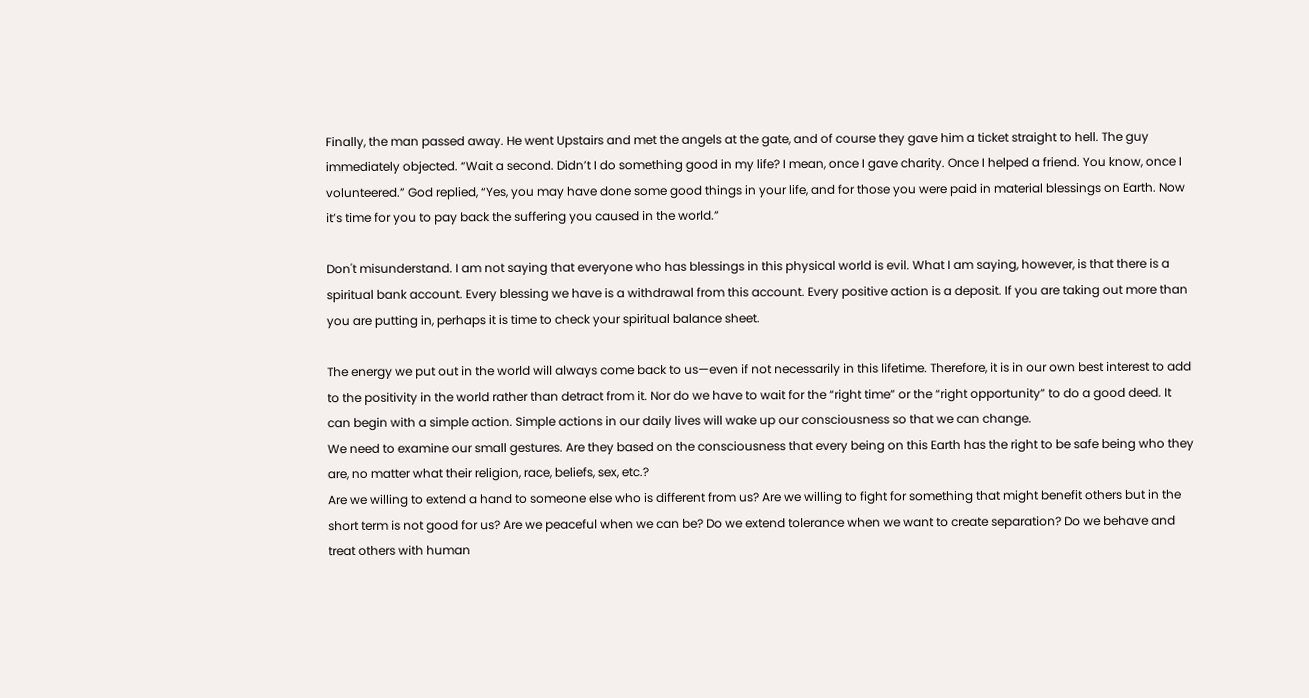Finally, the man passed away. He went Upstairs and met the angels at the gate, and of course they gave him a ticket straight to hell. The guy immediately objected. “Wait a second. Didn’t I do something good in my life? I mean, once I gave charity. Once I helped a friend. You know, once I volunteered.” God replied, “Yes, you may have done some good things in your life, and for those you were paid in material blessings on Earth. Now it’s time for you to pay back the suffering you caused in the world.”

Don't misunderstand. I am not saying that everyone who has blessings in this physical world is evil. What I am saying, however, is that there is a spiritual bank account. Every blessing we have is a withdrawal from this account. Every positive action is a deposit. If you are taking out more than you are putting in, perhaps it is time to check your spiritual balance sheet.

The energy we put out in the world will always come back to us—even if not necessarily in this lifetime. Therefore, it is in our own best interest to add to the positivity in the world rather than detract from it. Nor do we have to wait for the “right time” or the “right opportunity” to do a good deed. It can begin with a simple action. Simple actions in our daily lives will wake up our consciousness so that we can change.
We need to examine our small gestures. Are they based on the consciousness that every being on this Earth has the right to be safe being who they are, no matter what their religion, race, beliefs, sex, etc.?
Are we willing to extend a hand to someone else who is different from us? Are we willing to fight for something that might benefit others but in the short term is not good for us? Are we peaceful when we can be? Do we extend tolerance when we want to create separation? Do we behave and treat others with human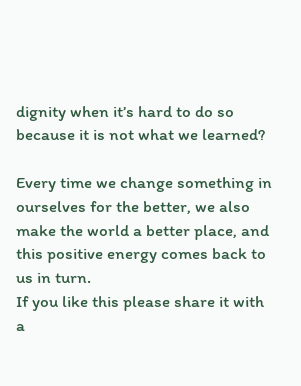dignity when it’s hard to do so because it is not what we learned?

Every time we change something in ourselves for the better, we also make the world a better place, and this positive energy comes back to us in turn.
If you like this please share it with a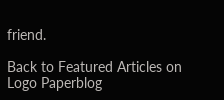friend.

Back to Featured Articles on Logo Paperblog